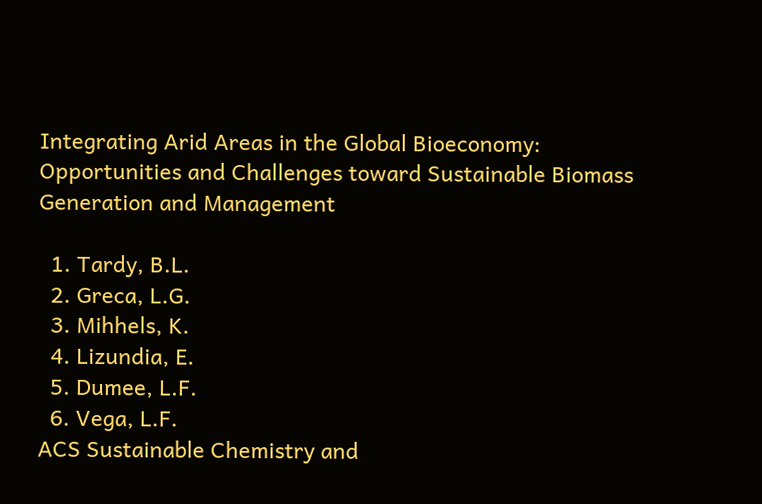Integrating Arid Areas in the Global Bioeconomy: Opportunities and Challenges toward Sustainable Biomass Generation and Management

  1. Tardy, B.L.
  2. Greca, L.G.
  3. Mihhels, K.
  4. Lizundia, E.
  5. Dumee, L.F.
  6. Vega, L.F.
ACS Sustainable Chemistry and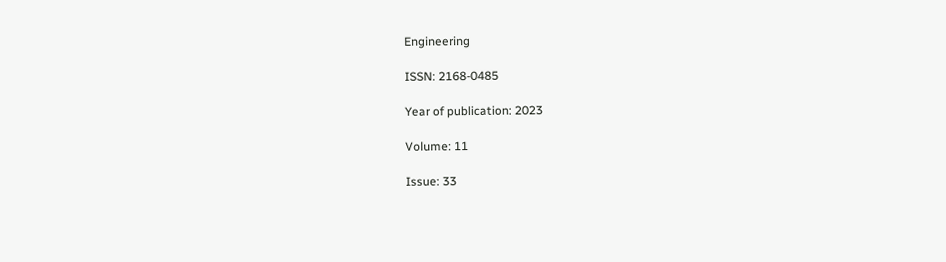Engineering

ISSN: 2168-0485

Year of publication: 2023

Volume: 11

Issue: 33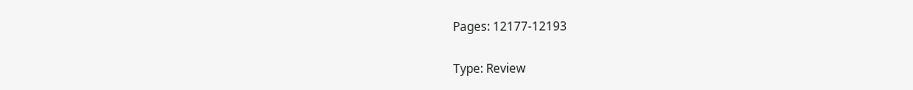Pages: 12177-12193

Type: Review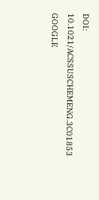DOI: 10.1021/ACSSUSCHEMENG.3C01853 GOOGLE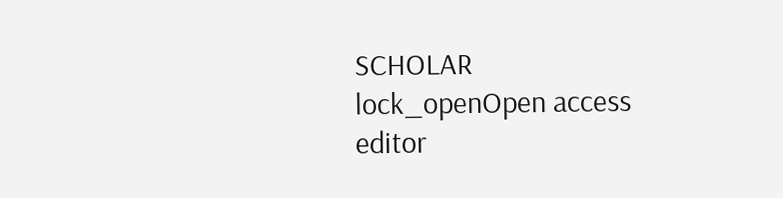SCHOLAR lock_openOpen access editor